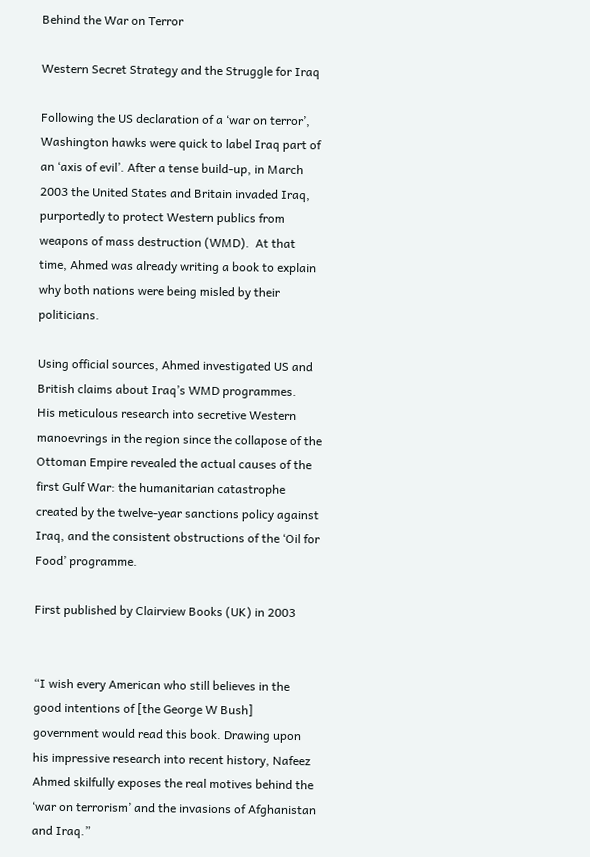Behind the War on Terror

Western Secret Strategy and the Struggle for Iraq

Following the US declaration of a ‘war on terror’, Washington hawks were quick to label Iraq part of an ‘axis of evil’. After a tense build-up, in March 2003 the United States and Britain invaded Iraq, purportedly to protect Western publics from weapons of mass destruction (WMD).  At that time, Ahmed was already writing a book to explain why both nations were being misled by their politicians.

Using official sources, Ahmed investigated US and British claims about Iraq’s WMD programmes.   His meticulous research into secretive Western manoevrings in the region since the collapose of the Ottoman Empire revealed the actual causes of the first Gulf War: the humanitarian catastrophe created by the twelve-year sanctions policy against Iraq, and the consistent obstructions of the ‘Oil for Food’ programme.

First published by Clairview Books (UK) in 2003


“I wish every American who still believes in the good intentions of [the George W Bush] government would read this book. Drawing upon his impressive research into recent history, Nafeez Ahmed skilfully exposes the real motives behind the ‘war on terrorism’ and the invasions of Afghanistan and Iraq.”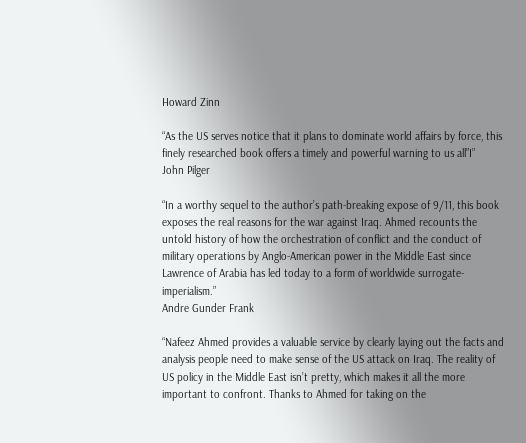Howard Zinn

“As the US serves notice that it plans to dominate world affairs by force, this finely researched book offers a timely and powerful warning to us all”I”
John Pilger

“In a worthy sequel to the author’s path-breaking expose of 9/11, this book exposes the real reasons for the war against Iraq. Ahmed recounts the untold history of how the orchestration of conflict and the conduct of military operations by Anglo-American power in the Middle East since Lawrence of Arabia has led today to a form of worldwide surrogate-imperialism.”
Andre Gunder Frank

“Nafeez Ahmed provides a valuable service by clearly laying out the facts and analysis people need to make sense of the US attack on Iraq. The reality of US policy in the Middle East isn’t pretty, which makes it all the more important to confront. Thanks to Ahmed for taking on the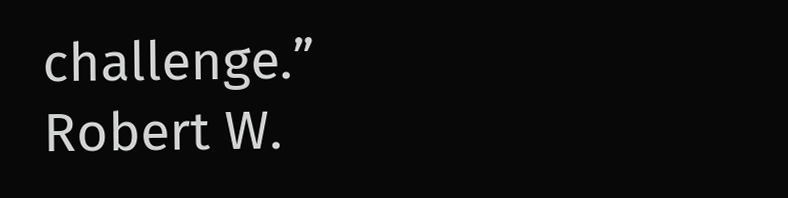challenge.”
Robert W.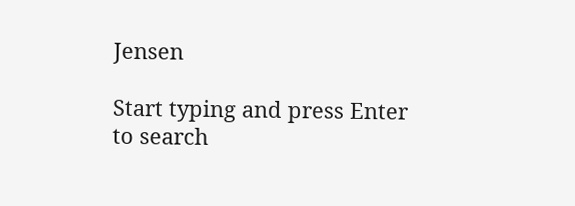Jensen

Start typing and press Enter to search